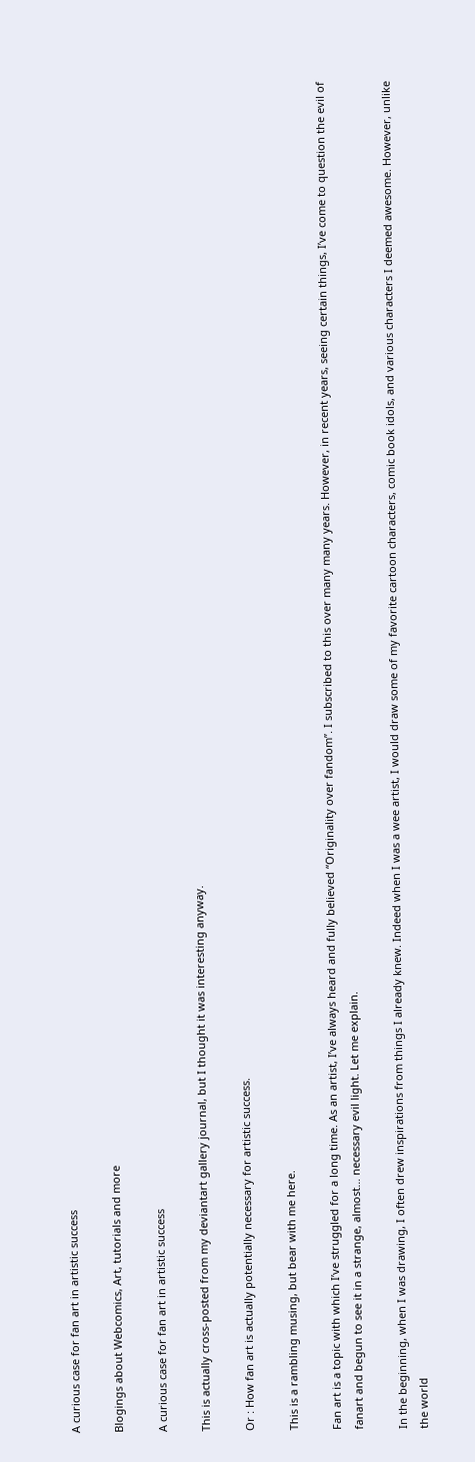A curious case for fan art in artistic success

Blogings about Webcomics, Art, tutorials and more

A curious case for fan art in artistic success

This is actually cross-posted from my deviantart gallery journal, but I thought it was interesting anyway.

Or : How fan art is actually potentially necessary for artistic success.

This is a rambling musing, but bear with me here.

Fan art is a topic with which I’ve struggled for a long time. As an artist, I’ve always heard and fully believed “Originality over fandom”. I subscribed to this over many many years. However, in recent years, seeing certain things, I’ve come to question the evil of fanart and begun to see it in a strange, almost… necessary evil light. Let me explain.

In the beginning, when I was drawing, I often drew inspirations from things I already knew. Indeed when I was a wee artist, I would draw some of my favorite cartoon characters, comic book idols, and various characters I deemed awesome. However, unlike the world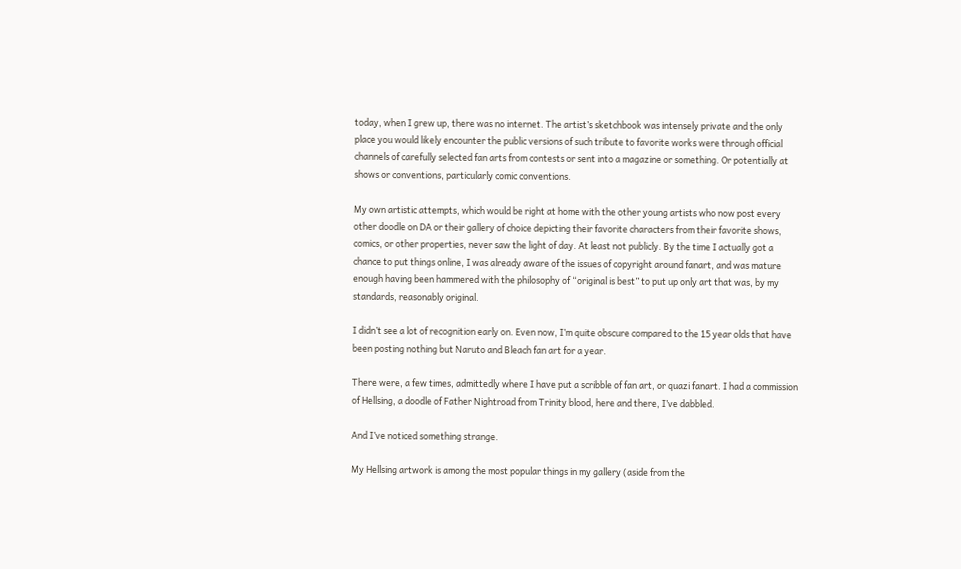today, when I grew up, there was no internet. The artist’s sketchbook was intensely private and the only place you would likely encounter the public versions of such tribute to favorite works were through official channels of carefully selected fan arts from contests or sent into a magazine or something. Or potentially at shows or conventions, particularly comic conventions.

My own artistic attempts, which would be right at home with the other young artists who now post every other doodle on DA or their gallery of choice depicting their favorite characters from their favorite shows, comics, or other properties, never saw the light of day. At least not publicly. By the time I actually got a chance to put things online, I was already aware of the issues of copyright around fanart, and was mature enough having been hammered with the philosophy of “original is best” to put up only art that was, by my standards, reasonably original.

I didn’t see a lot of recognition early on. Even now, I’m quite obscure compared to the 15 year olds that have been posting nothing but Naruto and Bleach fan art for a year.

There were, a few times, admittedly where I have put a scribble of fan art, or quazi fanart. I had a commission of Hellsing, a doodle of Father Nightroad from Trinity blood, here and there, I’ve dabbled.

And I’ve noticed something strange.

My Hellsing artwork is among the most popular things in my gallery (aside from the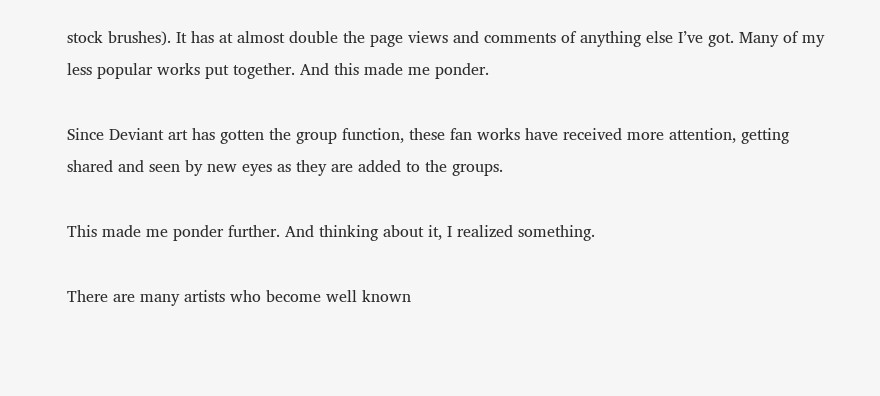stock brushes). It has at almost double the page views and comments of anything else I’ve got. Many of my less popular works put together. And this made me ponder.

Since Deviant art has gotten the group function, these fan works have received more attention, getting shared and seen by new eyes as they are added to the groups.

This made me ponder further. And thinking about it, I realized something.

There are many artists who become well known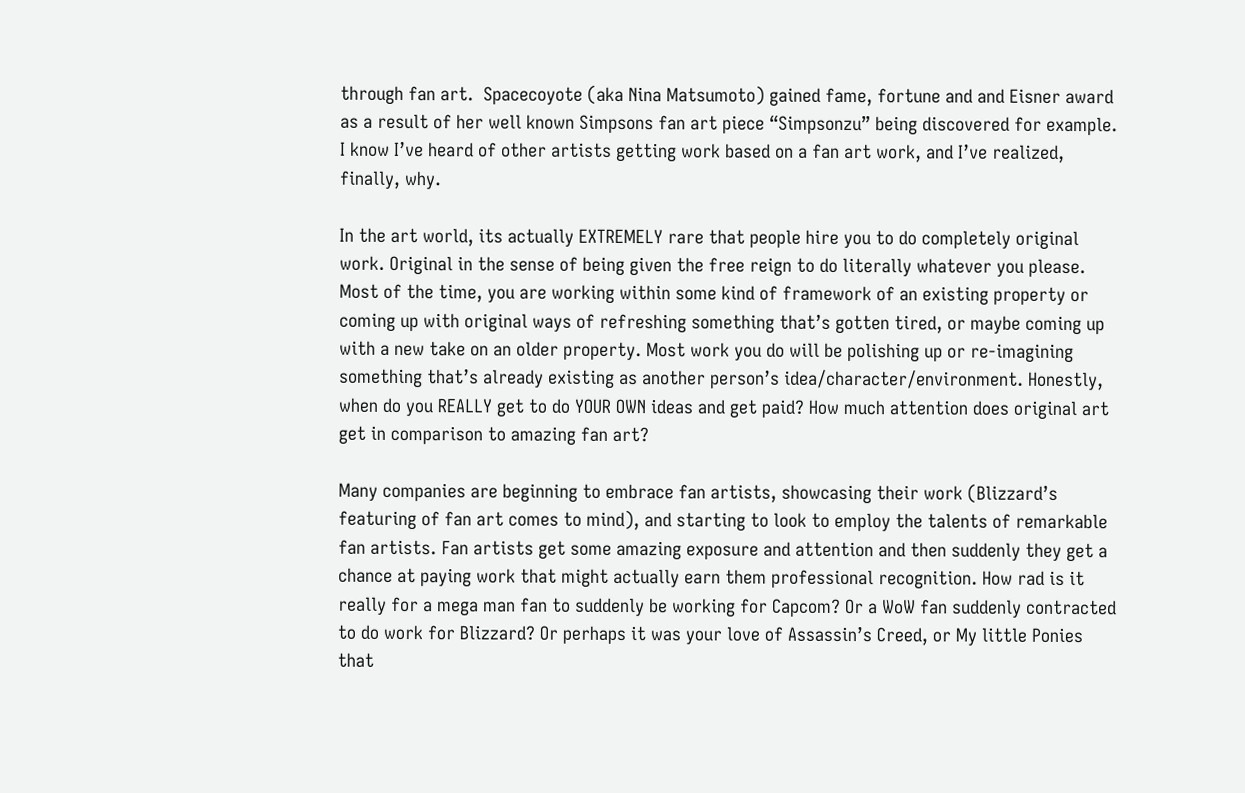through fan art.  Spacecoyote (aka Nina Matsumoto) gained fame, fortune and and Eisner award as a result of her well known Simpsons fan art piece “Simpsonzu” being discovered for example. I know I’ve heard of other artists getting work based on a fan art work, and I’ve realized, finally, why.

In the art world, its actually EXTREMELY rare that people hire you to do completely original work. Original in the sense of being given the free reign to do literally whatever you please. Most of the time, you are working within some kind of framework of an existing property or coming up with original ways of refreshing something that’s gotten tired, or maybe coming up with a new take on an older property. Most work you do will be polishing up or re-imagining something that’s already existing as another person’s idea/character/environment. Honestly, when do you REALLY get to do YOUR OWN ideas and get paid? How much attention does original art get in comparison to amazing fan art?

Many companies are beginning to embrace fan artists, showcasing their work (Blizzard’s featuring of fan art comes to mind), and starting to look to employ the talents of remarkable fan artists. Fan artists get some amazing exposure and attention and then suddenly they get a chance at paying work that might actually earn them professional recognition. How rad is it really for a mega man fan to suddenly be working for Capcom? Or a WoW fan suddenly contracted to do work for Blizzard? Or perhaps it was your love of Assassin’s Creed, or My little Ponies that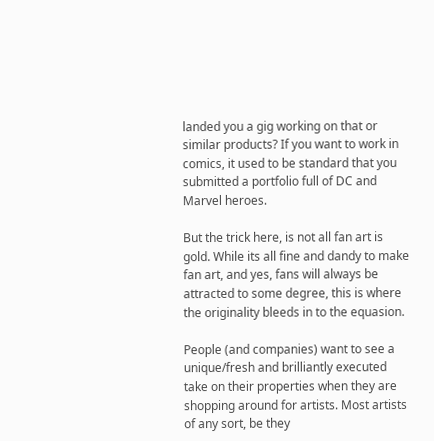landed you a gig working on that or similar products? If you want to work in comics, it used to be standard that you submitted a portfolio full of DC and Marvel heroes.

But the trick here, is not all fan art is gold. While its all fine and dandy to make fan art, and yes, fans will always be attracted to some degree, this is where the originality bleeds in to the equasion.

People (and companies) want to see a unique/fresh and brilliantly executed take on their properties when they are shopping around for artists. Most artists of any sort, be they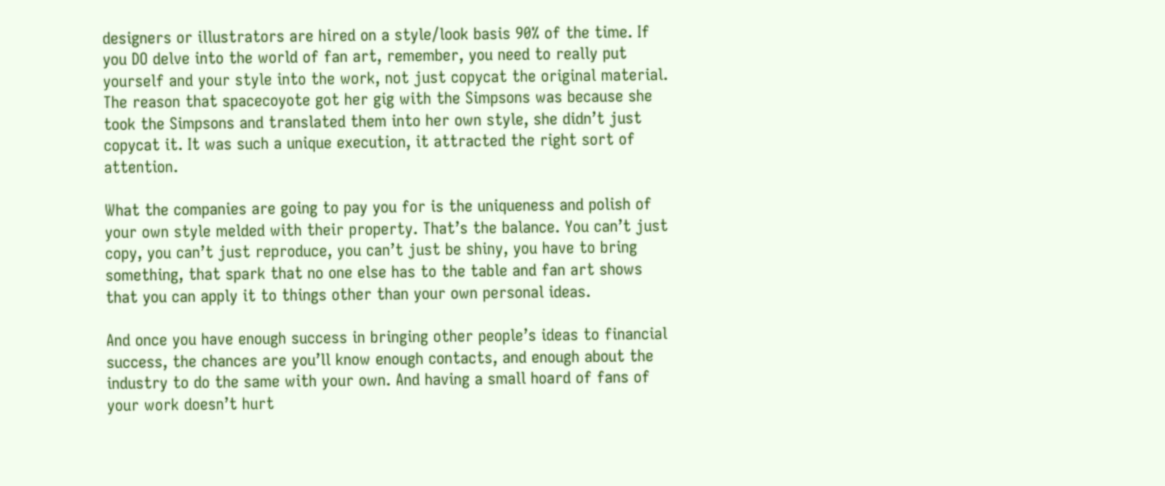designers or illustrators are hired on a style/look basis 90% of the time. If you DO delve into the world of fan art, remember, you need to really put yourself and your style into the work, not just copycat the original material. The reason that spacecoyote got her gig with the Simpsons was because she took the Simpsons and translated them into her own style, she didn’t just copycat it. It was such a unique execution, it attracted the right sort of attention.

What the companies are going to pay you for is the uniqueness and polish of your own style melded with their property. That’s the balance. You can’t just copy, you can’t just reproduce, you can’t just be shiny, you have to bring something, that spark that no one else has to the table and fan art shows that you can apply it to things other than your own personal ideas.

And once you have enough success in bringing other people’s ideas to financial success, the chances are you’ll know enough contacts, and enough about the industry to do the same with your own. And having a small hoard of fans of your work doesn’t hurt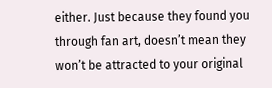either. Just because they found you through fan art, doesn’t mean they won’t be attracted to your original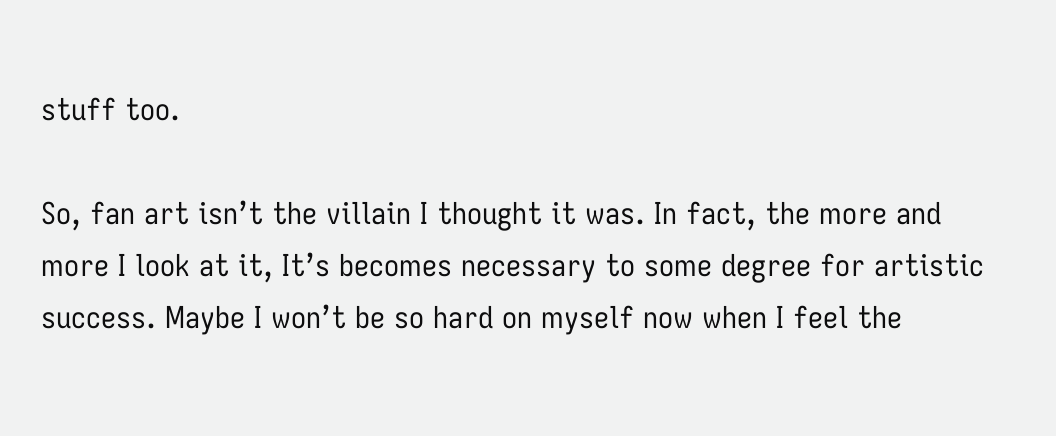stuff too.

So, fan art isn’t the villain I thought it was. In fact, the more and more I look at it, It’s becomes necessary to some degree for artistic success. Maybe I won’t be so hard on myself now when I feel the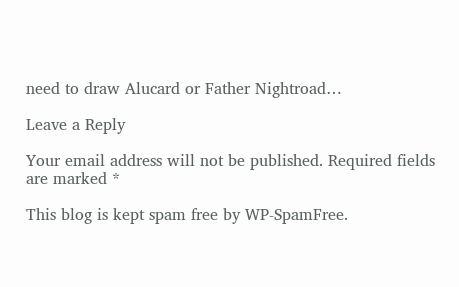need to draw Alucard or Father Nightroad…

Leave a Reply

Your email address will not be published. Required fields are marked *

This blog is kept spam free by WP-SpamFree.